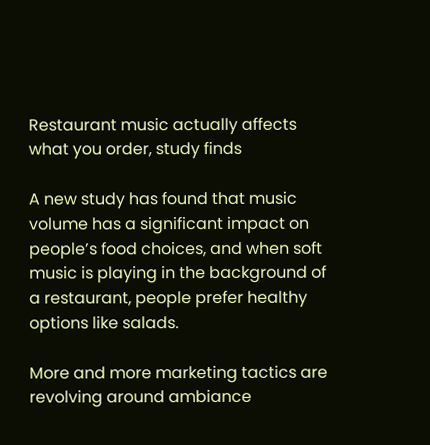Restaurant music actually affects what you order, study finds

A new study has found that music volume has a significant impact on people’s food choices, and when soft music is playing in the background of a restaurant, people prefer healthy options like salads.

More and more marketing tactics are revolving around ambiance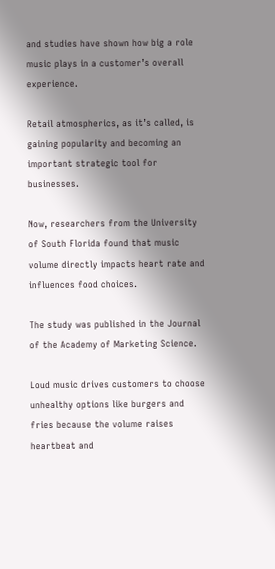and studies have shown how big a role music plays in a customer’s overall experience.

Retail atmospherics, as it’s called, is gaining popularity and becoming an important strategic tool for businesses.

Now, researchers from the University of South Florida found that music volume directly impacts heart rate and influences food choices.

The study was published in the Journal of the Academy of Marketing Science.

Loud music drives customers to choose unhealthy options like burgers and fries because the volume raises heartbeat and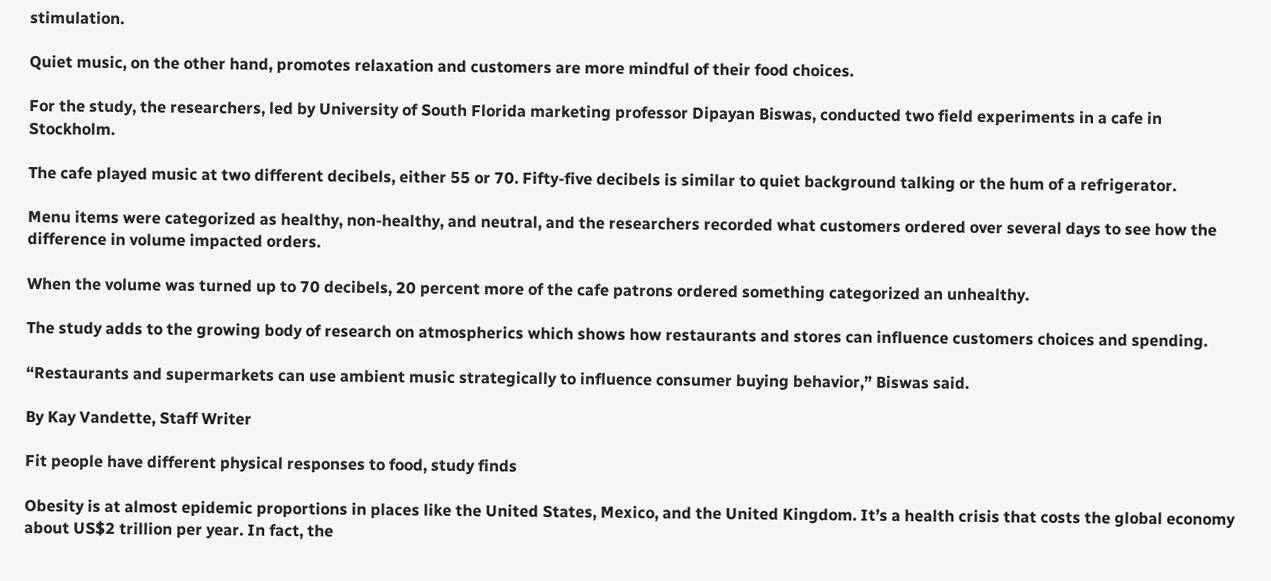stimulation.

Quiet music, on the other hand, promotes relaxation and customers are more mindful of their food choices.

For the study, the researchers, led by University of South Florida marketing professor Dipayan Biswas, conducted two field experiments in a cafe in Stockholm.

The cafe played music at two different decibels, either 55 or 70. Fifty-five decibels is similar to quiet background talking or the hum of a refrigerator.

Menu items were categorized as healthy, non-healthy, and neutral, and the researchers recorded what customers ordered over several days to see how the difference in volume impacted orders.

When the volume was turned up to 70 decibels, 20 percent more of the cafe patrons ordered something categorized an unhealthy.

The study adds to the growing body of research on atmospherics which shows how restaurants and stores can influence customers choices and spending.

“Restaurants and supermarkets can use ambient music strategically to influence consumer buying behavior,” Biswas said.

By Kay Vandette, Staff Writer

Fit people have different physical responses to food, study finds

Obesity is at almost epidemic proportions in places like the United States, Mexico, and the United Kingdom. It’s a health crisis that costs the global economy about US$2 trillion per year. In fact, the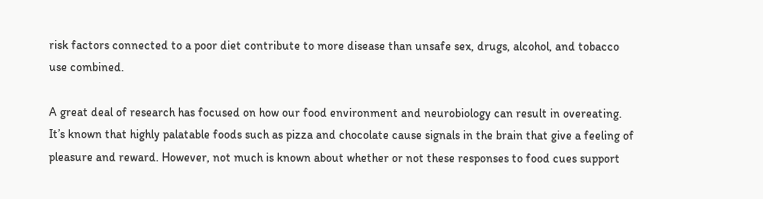risk factors connected to a poor diet contribute to more disease than unsafe sex, drugs, alcohol, and tobacco use combined.

A great deal of research has focused on how our food environment and neurobiology can result in overeating. It’s known that highly palatable foods such as pizza and chocolate cause signals in the brain that give a feeling of pleasure and reward. However, not much is known about whether or not these responses to food cues support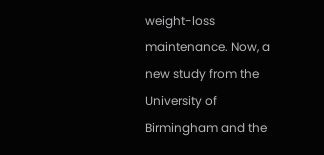weight-loss maintenance. Now, a new study from the University of Birmingham and the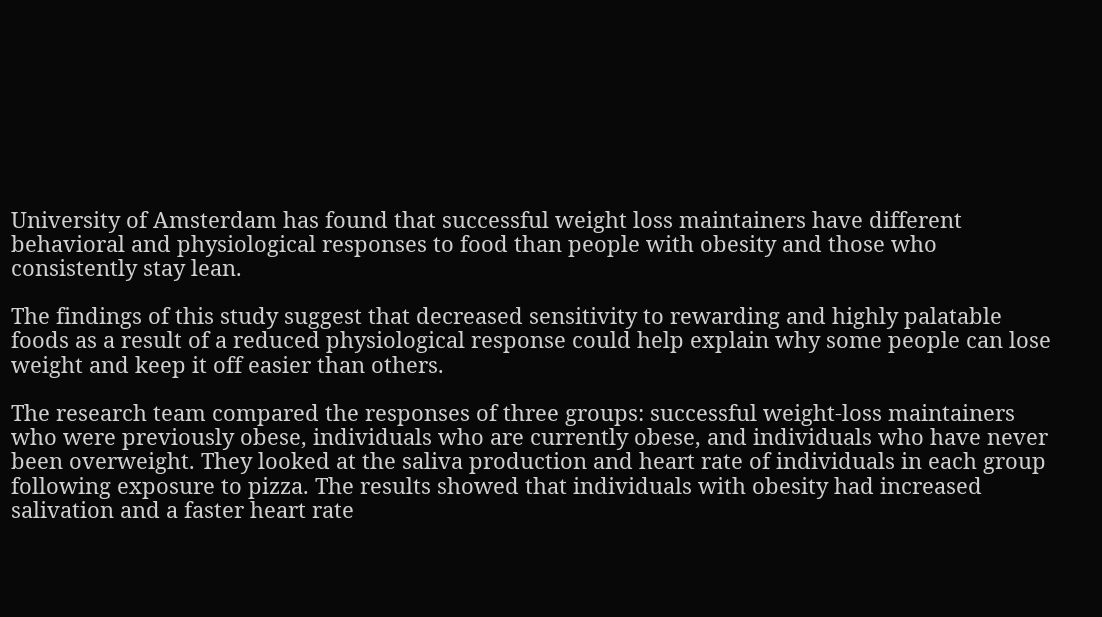University of Amsterdam has found that successful weight loss maintainers have different behavioral and physiological responses to food than people with obesity and those who consistently stay lean.

The findings of this study suggest that decreased sensitivity to rewarding and highly palatable foods as a result of a reduced physiological response could help explain why some people can lose weight and keep it off easier than others.

The research team compared the responses of three groups: successful weight-loss maintainers who were previously obese, individuals who are currently obese, and individuals who have never been overweight. They looked at the saliva production and heart rate of individuals in each group following exposure to pizza. The results showed that individuals with obesity had increased salivation and a faster heart rate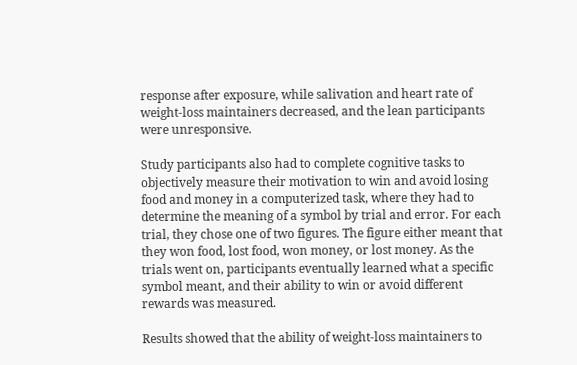response after exposure, while salivation and heart rate of weight-loss maintainers decreased, and the lean participants were unresponsive.

Study participants also had to complete cognitive tasks to objectively measure their motivation to win and avoid losing food and money in a computerized task, where they had to determine the meaning of a symbol by trial and error. For each trial, they chose one of two figures. The figure either meant that they won food, lost food, won money, or lost money. As the trials went on, participants eventually learned what a specific symbol meant, and their ability to win or avoid different rewards was measured.

Results showed that the ability of weight-loss maintainers to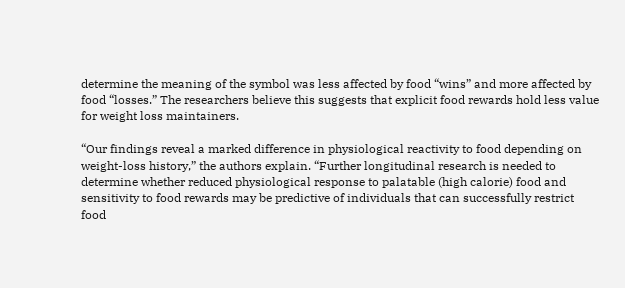determine the meaning of the symbol was less affected by food “wins” and more affected by food “losses.” The researchers believe this suggests that explicit food rewards hold less value for weight loss maintainers.

“Our findings reveal a marked difference in physiological reactivity to food depending on weight-loss history,” the authors explain. “Further longitudinal research is needed to determine whether reduced physiological response to palatable (high calorie) food and sensitivity to food rewards may be predictive of individuals that can successfully restrict food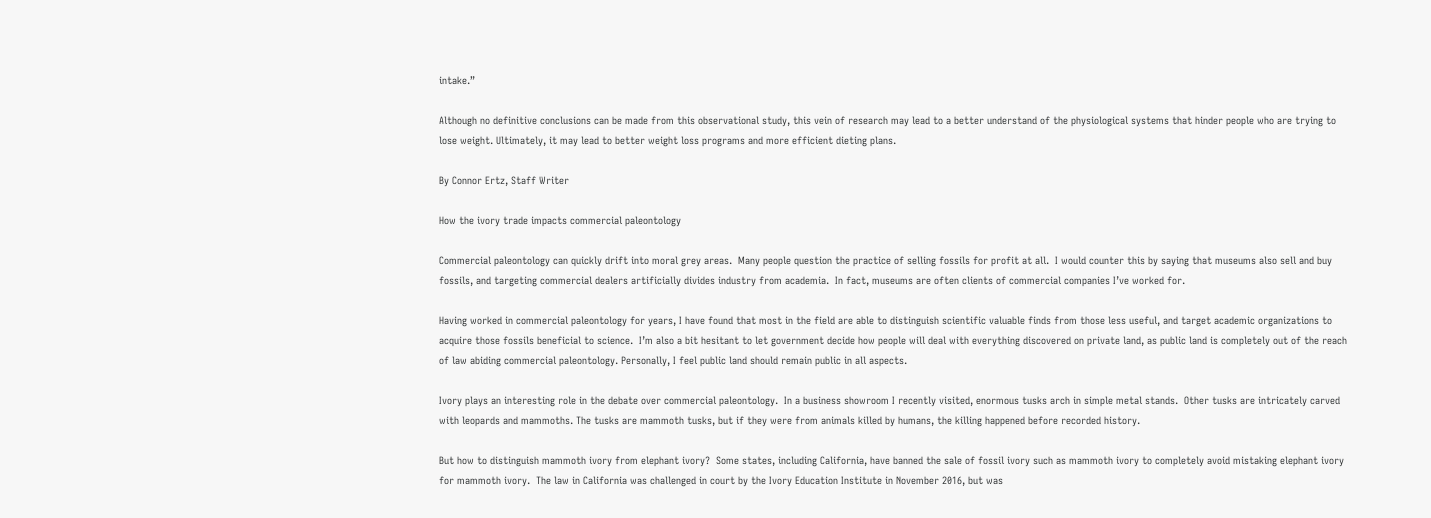intake.”

Although no definitive conclusions can be made from this observational study, this vein of research may lead to a better understand of the physiological systems that hinder people who are trying to lose weight. Ultimately, it may lead to better weight loss programs and more efficient dieting plans.

By Connor Ertz, Staff Writer

How the ivory trade impacts commercial paleontology

Commercial paleontology can quickly drift into moral grey areas.  Many people question the practice of selling fossils for profit at all.  I would counter this by saying that museums also sell and buy fossils, and targeting commercial dealers artificially divides industry from academia.  In fact, museums are often clients of commercial companies I’ve worked for.

Having worked in commercial paleontology for years, I have found that most in the field are able to distinguish scientific valuable finds from those less useful, and target academic organizations to acquire those fossils beneficial to science.  I’m also a bit hesitant to let government decide how people will deal with everything discovered on private land, as public land is completely out of the reach of law abiding commercial paleontology. Personally, I feel public land should remain public in all aspects.

Ivory plays an interesting role in the debate over commercial paleontology.  In a business showroom I recently visited, enormous tusks arch in simple metal stands.  Other tusks are intricately carved with leopards and mammoths. The tusks are mammoth tusks, but if they were from animals killed by humans, the killing happened before recorded history.

But how to distinguish mammoth ivory from elephant ivory?  Some states, including California, have banned the sale of fossil ivory such as mammoth ivory to completely avoid mistaking elephant ivory for mammoth ivory.  The law in California was challenged in court by the Ivory Education Institute in November 2016, but was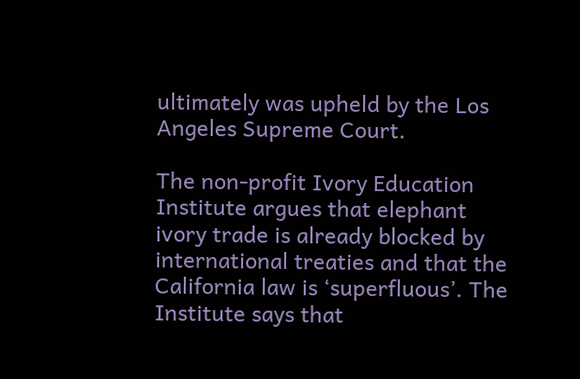ultimately was upheld by the Los Angeles Supreme Court.

The non-profit Ivory Education Institute argues that elephant ivory trade is already blocked by international treaties and that the California law is ‘superfluous’. The Institute says that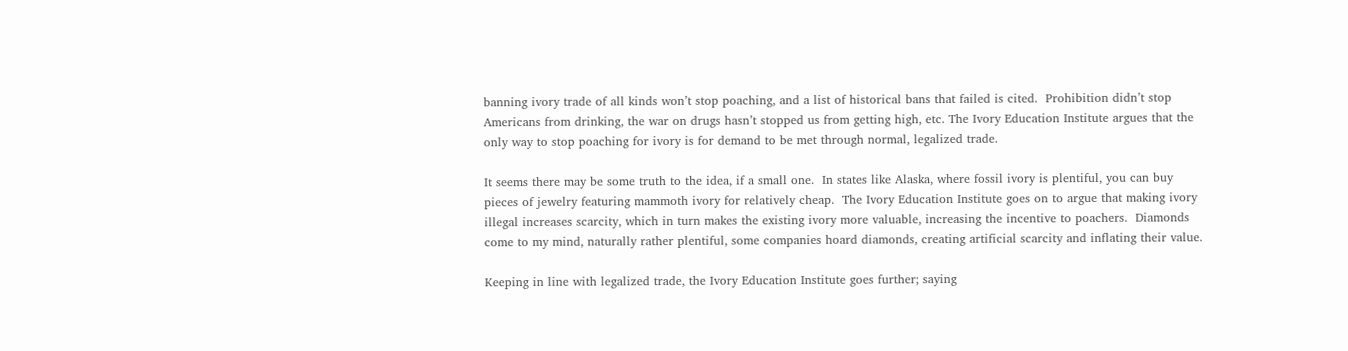banning ivory trade of all kinds won’t stop poaching, and a list of historical bans that failed is cited.  Prohibition didn’t stop Americans from drinking, the war on drugs hasn’t stopped us from getting high, etc. The Ivory Education Institute argues that the only way to stop poaching for ivory is for demand to be met through normal, legalized trade.

It seems there may be some truth to the idea, if a small one.  In states like Alaska, where fossil ivory is plentiful, you can buy pieces of jewelry featuring mammoth ivory for relatively cheap.  The Ivory Education Institute goes on to argue that making ivory illegal increases scarcity, which in turn makes the existing ivory more valuable, increasing the incentive to poachers.  Diamonds come to my mind, naturally rather plentiful, some companies hoard diamonds, creating artificial scarcity and inflating their value.

Keeping in line with legalized trade, the Ivory Education Institute goes further; saying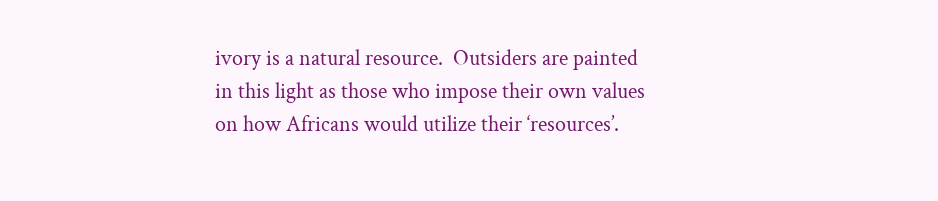ivory is a natural resource.  Outsiders are painted in this light as those who impose their own values on how Africans would utilize their ‘resources’.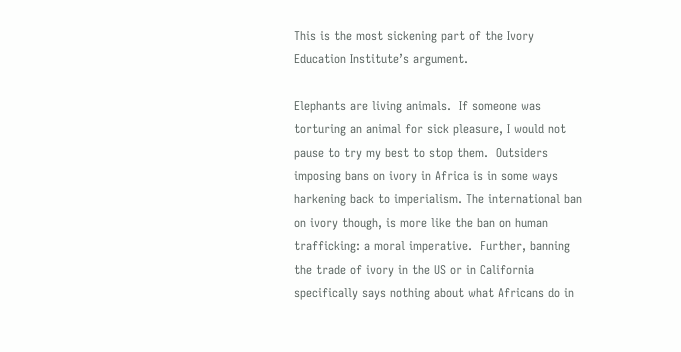This is the most sickening part of the Ivory Education Institute’s argument.

Elephants are living animals.  If someone was torturing an animal for sick pleasure, I would not pause to try my best to stop them.  Outsiders imposing bans on ivory in Africa is in some ways harkening back to imperialism. The international ban on ivory though, is more like the ban on human trafficking: a moral imperative.  Further, banning the trade of ivory in the US or in California specifically says nothing about what Africans do in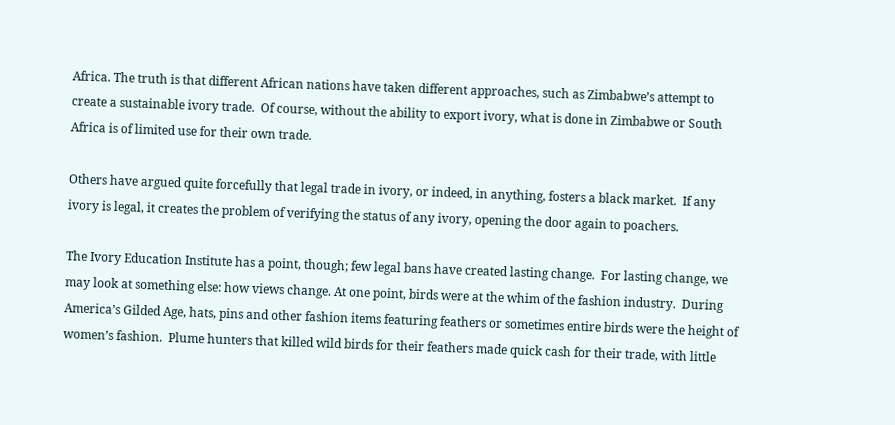Africa. The truth is that different African nations have taken different approaches, such as Zimbabwe’s attempt to create a sustainable ivory trade.  Of course, without the ability to export ivory, what is done in Zimbabwe or South Africa is of limited use for their own trade.

Others have argued quite forcefully that legal trade in ivory, or indeed, in anything, fosters a black market.  If any ivory is legal, it creates the problem of verifying the status of any ivory, opening the door again to poachers.

The Ivory Education Institute has a point, though; few legal bans have created lasting change.  For lasting change, we may look at something else: how views change. At one point, birds were at the whim of the fashion industry.  During America’s Gilded Age, hats, pins and other fashion items featuring feathers or sometimes entire birds were the height of women’s fashion.  Plume hunters that killed wild birds for their feathers made quick cash for their trade, with little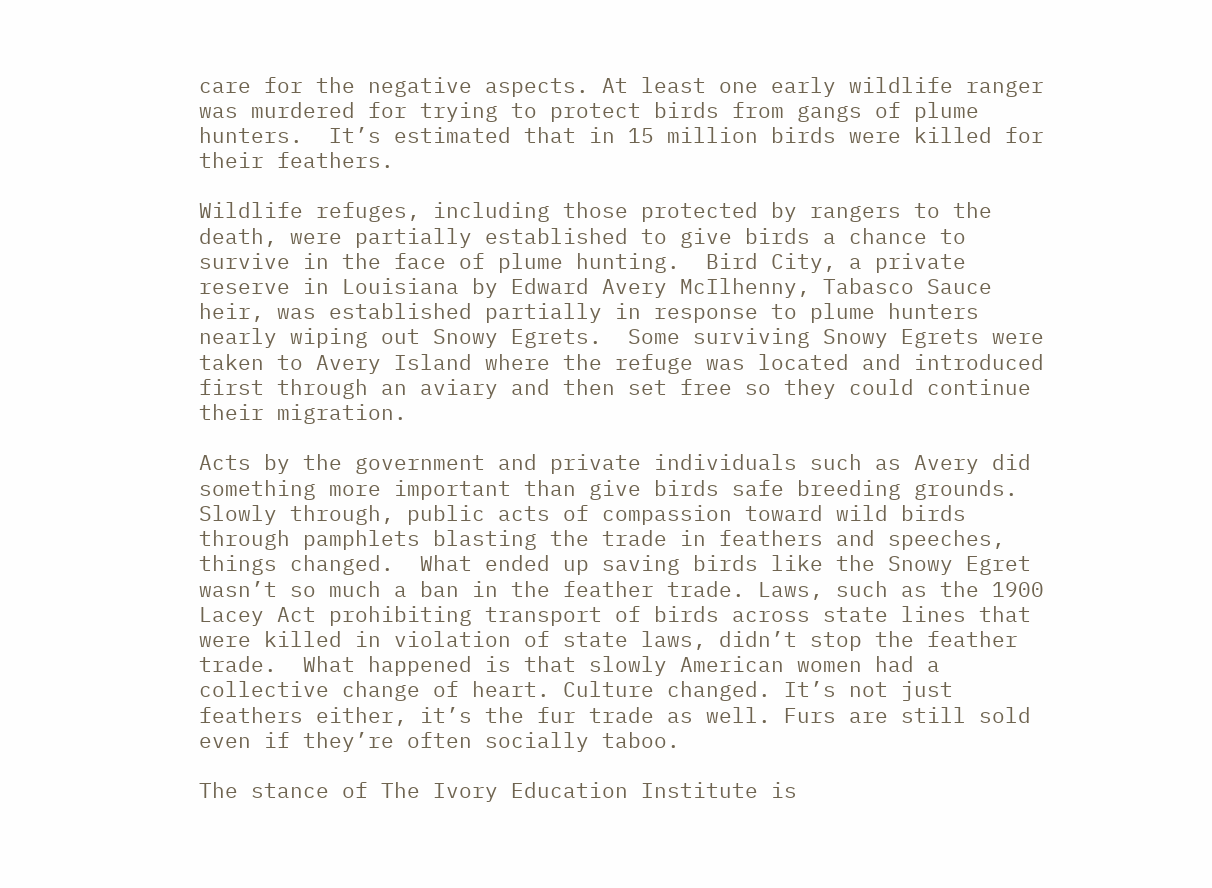care for the negative aspects. At least one early wildlife ranger was murdered for trying to protect birds from gangs of plume hunters.  It’s estimated that in 15 million birds were killed for their feathers.

Wildlife refuges, including those protected by rangers to the death, were partially established to give birds a chance to survive in the face of plume hunting.  Bird City, a private reserve in Louisiana by Edward Avery McIlhenny, Tabasco Sauce heir, was established partially in response to plume hunters nearly wiping out Snowy Egrets.  Some surviving Snowy Egrets were taken to Avery Island where the refuge was located and introduced first through an aviary and then set free so they could continue their migration.

Acts by the government and private individuals such as Avery did something more important than give birds safe breeding grounds.  Slowly through, public acts of compassion toward wild birds through pamphlets blasting the trade in feathers and speeches, things changed.  What ended up saving birds like the Snowy Egret wasn’t so much a ban in the feather trade. Laws, such as the 1900 Lacey Act prohibiting transport of birds across state lines that were killed in violation of state laws, didn’t stop the feather trade.  What happened is that slowly American women had a collective change of heart. Culture changed. It’s not just feathers either, it’s the fur trade as well. Furs are still sold even if they’re often socially taboo.

The stance of The Ivory Education Institute is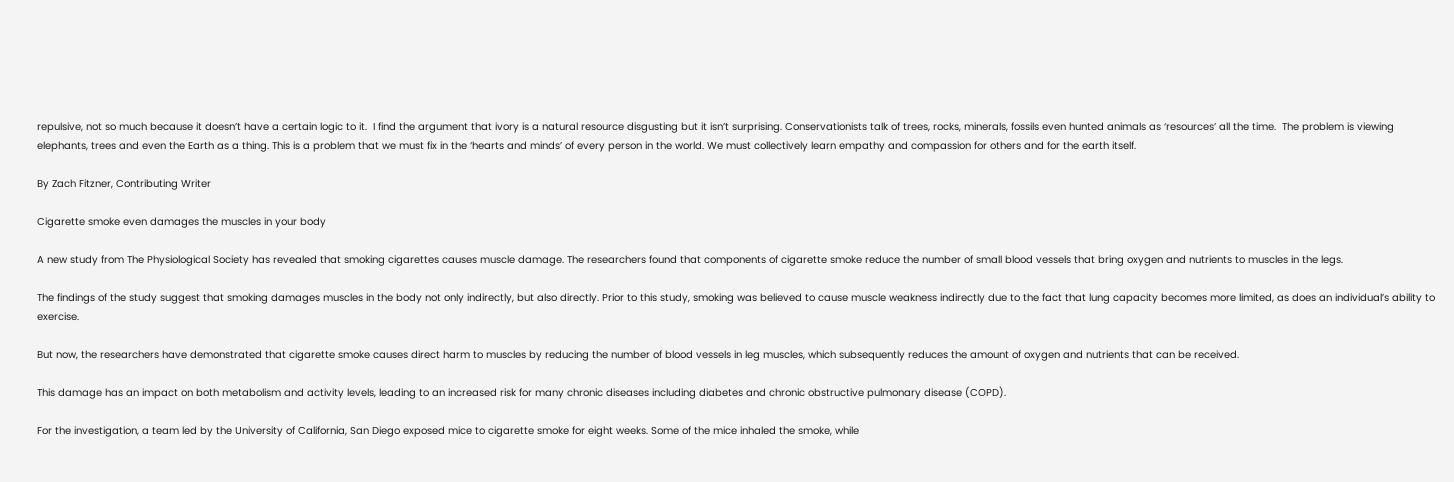repulsive, not so much because it doesn’t have a certain logic to it.  I find the argument that ivory is a natural resource disgusting but it isn’t surprising. Conservationists talk of trees, rocks, minerals, fossils even hunted animals as ‘resources’ all the time.  The problem is viewing elephants, trees and even the Earth as a thing. This is a problem that we must fix in the ‘hearts and minds’ of every person in the world. We must collectively learn empathy and compassion for others and for the earth itself.

By Zach Fitzner, Contributing Writer

Cigarette smoke even damages the muscles in your body

A new study from The Physiological Society has revealed that smoking cigarettes causes muscle damage. The researchers found that components of cigarette smoke reduce the number of small blood vessels that bring oxygen and nutrients to muscles in the legs.

The findings of the study suggest that smoking damages muscles in the body not only indirectly, but also directly. Prior to this study, smoking was believed to cause muscle weakness indirectly due to the fact that lung capacity becomes more limited, as does an individual’s ability to exercise.

But now, the researchers have demonstrated that cigarette smoke causes direct harm to muscles by reducing the number of blood vessels in leg muscles, which subsequently reduces the amount of oxygen and nutrients that can be received.

This damage has an impact on both metabolism and activity levels, leading to an increased risk for many chronic diseases including diabetes and chronic obstructive pulmonary disease (COPD).

For the investigation, a team led by the University of California, San Diego exposed mice to cigarette smoke for eight weeks. Some of the mice inhaled the smoke, while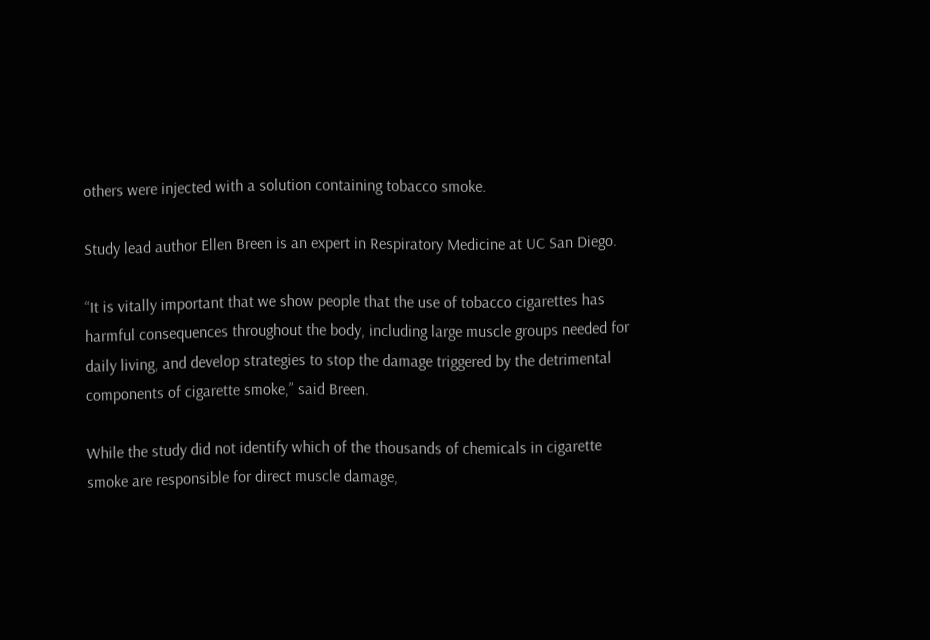others were injected with a solution containing tobacco smoke.

Study lead author Ellen Breen is an expert in Respiratory Medicine at UC San Diego.

“It is vitally important that we show people that the use of tobacco cigarettes has harmful consequences throughout the body, including large muscle groups needed for daily living, and develop strategies to stop the damage triggered by the detrimental components of cigarette smoke,” said Breen.

While the study did not identify which of the thousands of chemicals in cigarette smoke are responsible for direct muscle damage,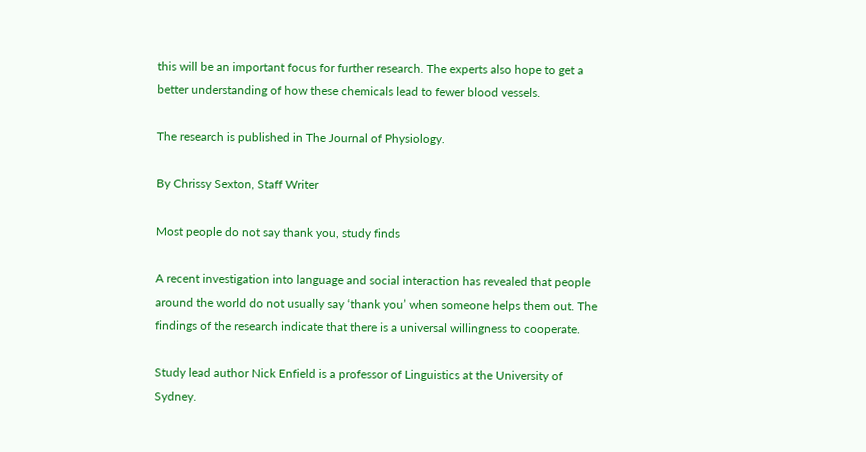this will be an important focus for further research. The experts also hope to get a better understanding of how these chemicals lead to fewer blood vessels.

The research is published in The Journal of Physiology.

By Chrissy Sexton, Staff Writer

Most people do not say thank you, study finds

A recent investigation into language and social interaction has revealed that people around the world do not usually say ‘thank you’ when someone helps them out. The findings of the research indicate that there is a universal willingness to cooperate.

Study lead author Nick Enfield is a professor of Linguistics at the University of Sydney.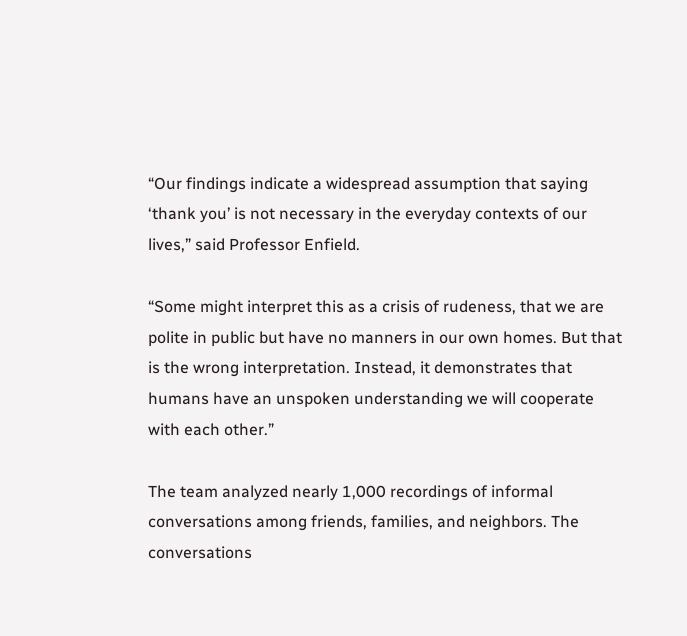“Our findings indicate a widespread assumption that saying ‘thank you’ is not necessary in the everyday contexts of our lives,” said Professor Enfield.

“Some might interpret this as a crisis of rudeness, that we are polite in public but have no manners in our own homes. But that is the wrong interpretation. Instead, it demonstrates that humans have an unspoken understanding we will cooperate with each other.”

The team analyzed nearly 1,000 recordings of informal conversations among friends, families, and neighbors. The conversations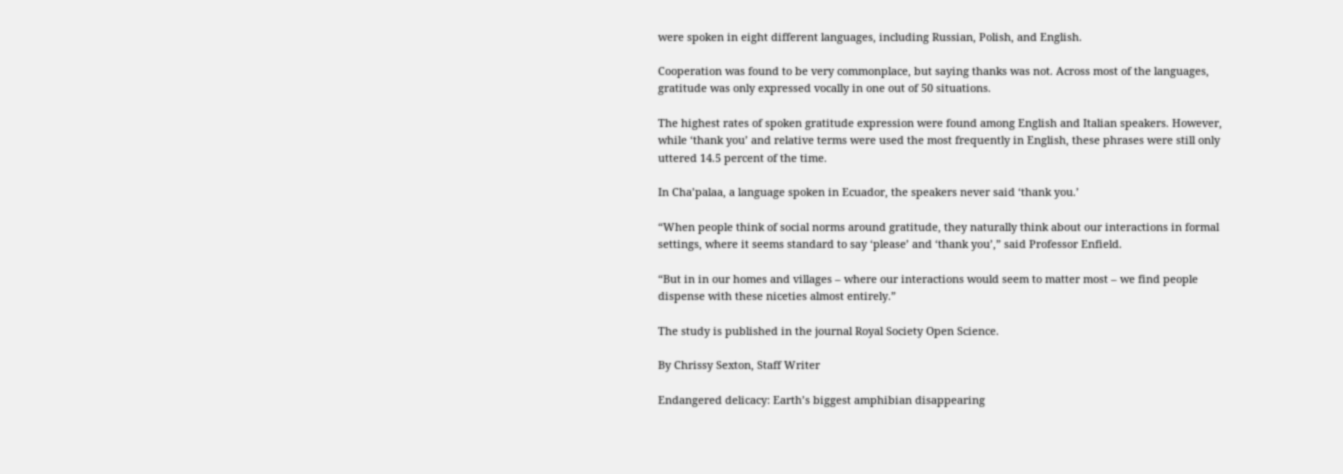were spoken in eight different languages, including Russian, Polish, and English.

Cooperation was found to be very commonplace, but saying thanks was not. Across most of the languages, gratitude was only expressed vocally in one out of 50 situations.

The highest rates of spoken gratitude expression were found among English and Italian speakers. However, while ‘thank you’ and relative terms were used the most frequently in English, these phrases were still only uttered 14.5 percent of the time.

In Cha’palaa, a language spoken in Ecuador, the speakers never said ‘thank you.’

“When people think of social norms around gratitude, they naturally think about our interactions in formal settings, where it seems standard to say ‘please’ and ‘thank you’,” said Professor Enfield.

“But in in our homes and villages – where our interactions would seem to matter most – we find people dispense with these niceties almost entirely.”

The study is published in the journal Royal Society Open Science.

By Chrissy Sexton, Staff Writer

Endangered delicacy: Earth’s biggest amphibian disappearing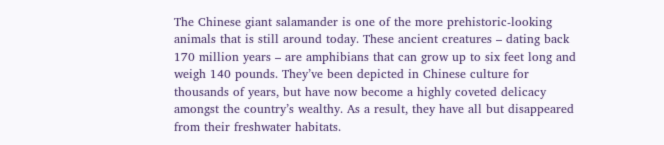The Chinese giant salamander is one of the more prehistoric-looking animals that is still around today. These ancient creatures – dating back 170 million years – are amphibians that can grow up to six feet long and weigh 140 pounds. They’ve been depicted in Chinese culture for thousands of years, but have now become a highly coveted delicacy amongst the country’s wealthy. As a result, they have all but disappeared from their freshwater habitats.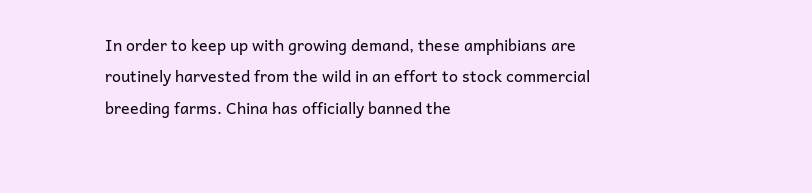In order to keep up with growing demand, these amphibians are routinely harvested from the wild in an effort to stock commercial breeding farms. China has officially banned the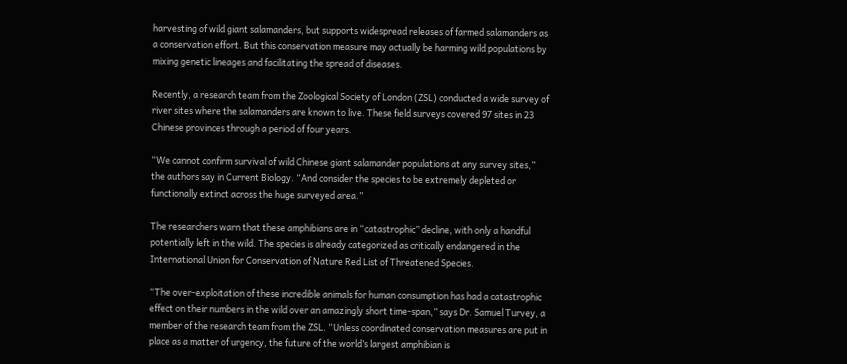harvesting of wild giant salamanders, but supports widespread releases of farmed salamanders as a conservation effort. But this conservation measure may actually be harming wild populations by mixing genetic lineages and facilitating the spread of diseases.

Recently, a research team from the Zoological Society of London (ZSL) conducted a wide survey of river sites where the salamanders are known to live. These field surveys covered 97 sites in 23 Chinese provinces through a period of four years.

“We cannot confirm survival of wild Chinese giant salamander populations at any survey sites,” the authors say in Current Biology. “And consider the species to be extremely depleted or functionally extinct across the huge surveyed area.”

The researchers warn that these amphibians are in “catastrophic” decline, with only a handful potentially left in the wild. The species is already categorized as critically endangered in the International Union for Conservation of Nature Red List of Threatened Species.

“The over-exploitation of these incredible animals for human consumption has had a catastrophic effect on their numbers in the wild over an amazingly short time-span,” says Dr. Samuel Turvey, a member of the research team from the ZSL. “Unless coordinated conservation measures are put in place as a matter of urgency, the future of the world’s largest amphibian is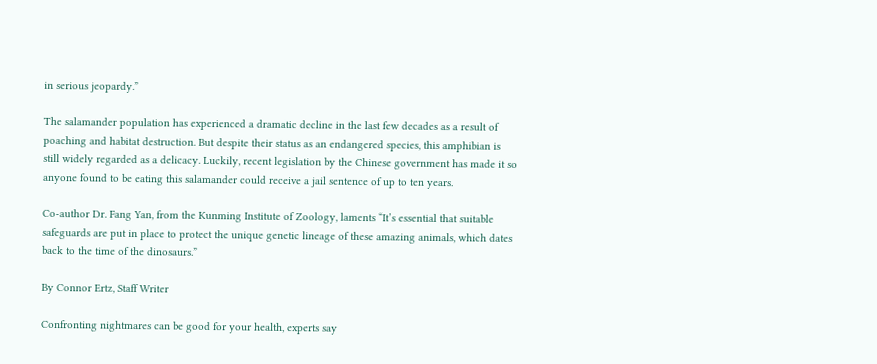in serious jeopardy.”

The salamander population has experienced a dramatic decline in the last few decades as a result of poaching and habitat destruction. But despite their status as an endangered species, this amphibian is still widely regarded as a delicacy. Luckily, recent legislation by the Chinese government has made it so anyone found to be eating this salamander could receive a jail sentence of up to ten years.

Co-author Dr. Fang Yan, from the Kunming Institute of Zoology, laments “It’s essential that suitable safeguards are put in place to protect the unique genetic lineage of these amazing animals, which dates back to the time of the dinosaurs.”

By Connor Ertz, Staff Writer

Confronting nightmares can be good for your health, experts say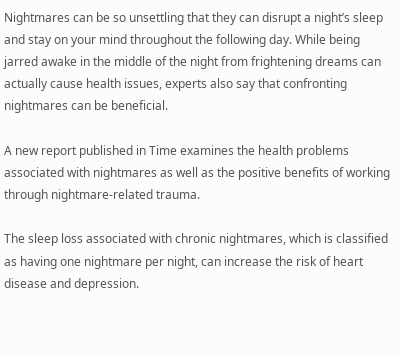Nightmares can be so unsettling that they can disrupt a night’s sleep and stay on your mind throughout the following day. While being jarred awake in the middle of the night from frightening dreams can actually cause health issues, experts also say that confronting nightmares can be beneficial.

A new report published in Time examines the health problems associated with nightmares as well as the positive benefits of working through nightmare-related trauma.

The sleep loss associated with chronic nightmares, which is classified as having one nightmare per night, can increase the risk of heart disease and depression.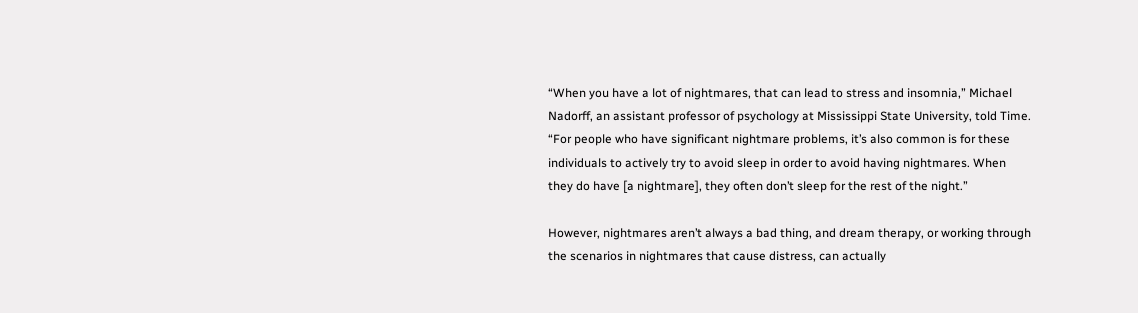“When you have a lot of nightmares, that can lead to stress and insomnia,” Michael Nadorff, an assistant professor of psychology at Mississippi State University, told Time. “For people who have significant nightmare problems, it’s also common is for these individuals to actively try to avoid sleep in order to avoid having nightmares. When they do have [a nightmare], they often don’t sleep for the rest of the night.”

However, nightmares aren’t always a bad thing, and dream therapy, or working through the scenarios in nightmares that cause distress, can actually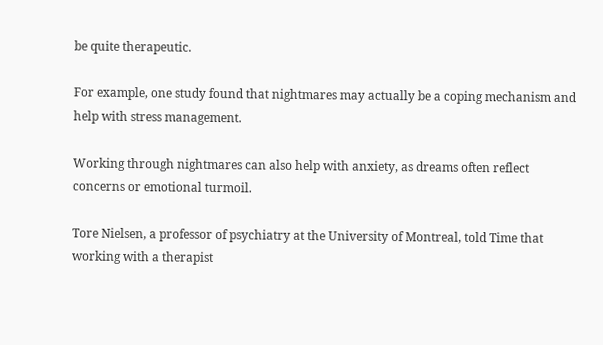be quite therapeutic.

For example, one study found that nightmares may actually be a coping mechanism and help with stress management.

Working through nightmares can also help with anxiety, as dreams often reflect concerns or emotional turmoil.

Tore Nielsen, a professor of psychiatry at the University of Montreal, told Time that working with a therapist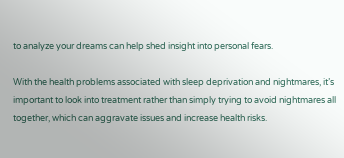to analyze your dreams can help shed insight into personal fears.

With the health problems associated with sleep deprivation and nightmares, it’s important to look into treatment rather than simply trying to avoid nightmares all together, which can aggravate issues and increase health risks.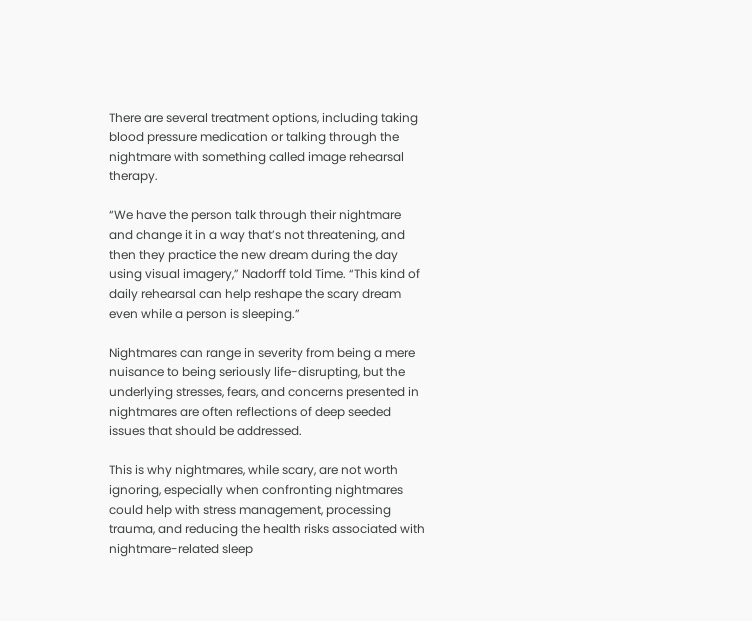There are several treatment options, including taking blood pressure medication or talking through the nightmare with something called image rehearsal therapy.

“We have the person talk through their nightmare and change it in a way that’s not threatening, and then they practice the new dream during the day using visual imagery,” Nadorff told Time. “This kind of daily rehearsal can help reshape the scary dream even while a person is sleeping.”

Nightmares can range in severity from being a mere nuisance to being seriously life-disrupting, but the underlying stresses, fears, and concerns presented in nightmares are often reflections of deep seeded issues that should be addressed.

This is why nightmares, while scary, are not worth ignoring, especially when confronting nightmares could help with stress management, processing trauma, and reducing the health risks associated with nightmare-related sleep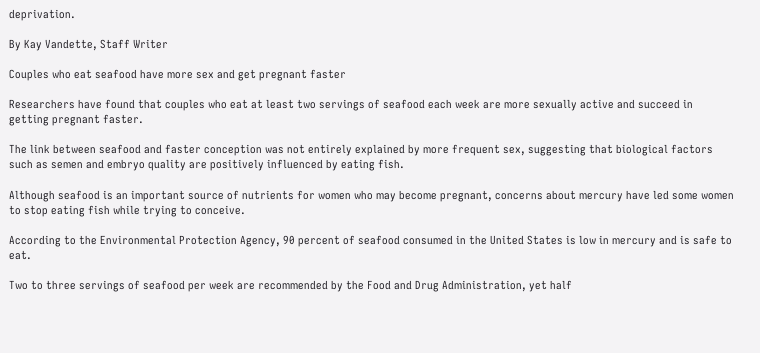deprivation.

By Kay Vandette, Staff Writer

Couples who eat seafood have more sex and get pregnant faster

Researchers have found that couples who eat at least two servings of seafood each week are more sexually active and succeed in getting pregnant faster.

The link between seafood and faster conception was not entirely explained by more frequent sex, suggesting that biological factors such as semen and embryo quality are positively influenced by eating fish.

Although seafood is an important source of nutrients for women who may become pregnant, concerns about mercury have led some women to stop eating fish while trying to conceive.

According to the Environmental Protection Agency, 90 percent of seafood consumed in the United States is low in mercury and is safe to eat.

Two to three servings of seafood per week are recommended by the Food and Drug Administration, yet half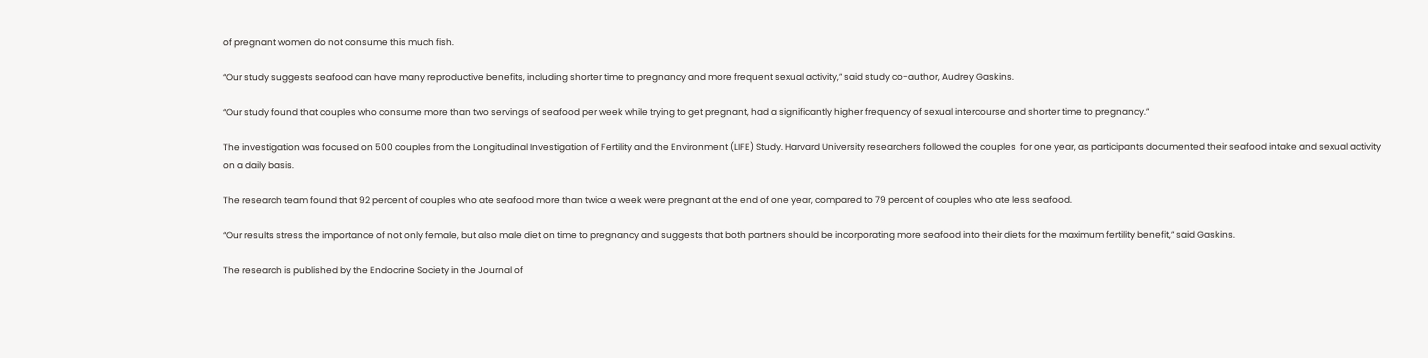of pregnant women do not consume this much fish.

“Our study suggests seafood can have many reproductive benefits, including shorter time to pregnancy and more frequent sexual activity,” said study co-author, Audrey Gaskins.

“Our study found that couples who consume more than two servings of seafood per week while trying to get pregnant, had a significantly higher frequency of sexual intercourse and shorter time to pregnancy.”

The investigation was focused on 500 couples from the Longitudinal Investigation of Fertility and the Environment (LIFE) Study. Harvard University researchers followed the couples  for one year, as participants documented their seafood intake and sexual activity on a daily basis.

The research team found that 92 percent of couples who ate seafood more than twice a week were pregnant at the end of one year, compared to 79 percent of couples who ate less seafood.

“Our results stress the importance of not only female, but also male diet on time to pregnancy and suggests that both partners should be incorporating more seafood into their diets for the maximum fertility benefit,” said Gaskins.

The research is published by the Endocrine Society in the Journal of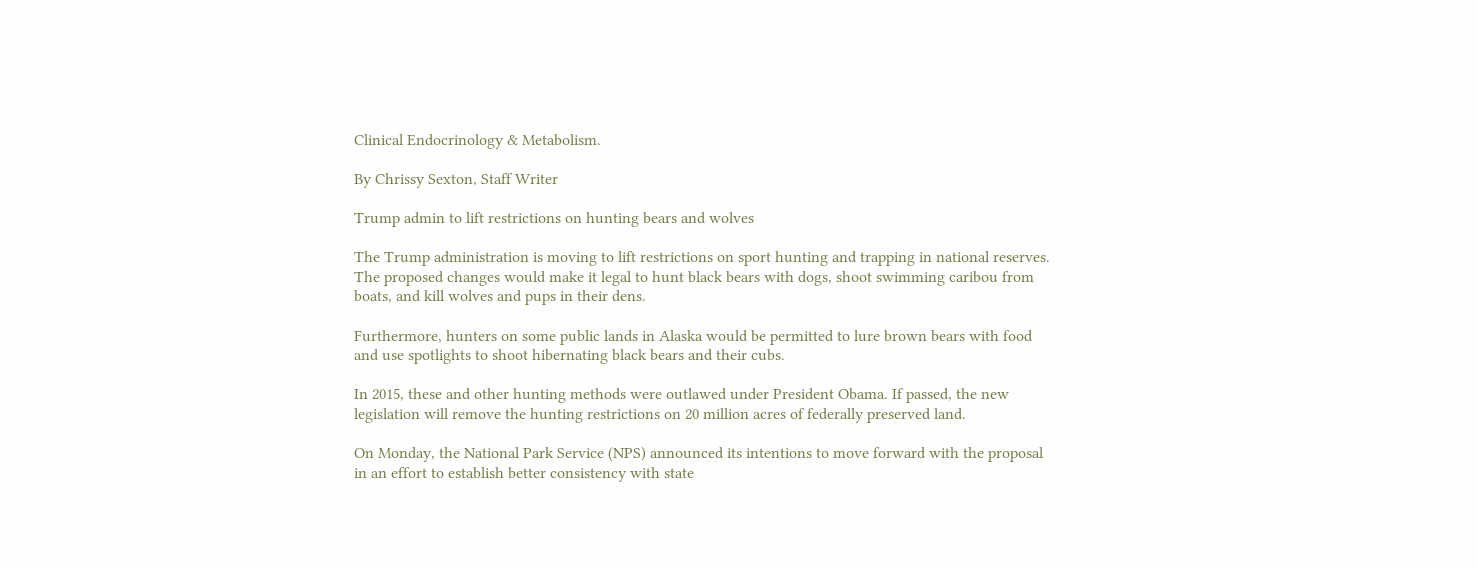Clinical Endocrinology & Metabolism.

By Chrissy Sexton, Staff Writer

Trump admin to lift restrictions on hunting bears and wolves

The Trump administration is moving to lift restrictions on sport hunting and trapping in national reserves. The proposed changes would make it legal to hunt black bears with dogs, shoot swimming caribou from boats, and kill wolves and pups in their dens.

Furthermore, hunters on some public lands in Alaska would be permitted to lure brown bears with food and use spotlights to shoot hibernating black bears and their cubs.

In 2015, these and other hunting methods were outlawed under President Obama. If passed, the new legislation will remove the hunting restrictions on 20 million acres of federally preserved land.

On Monday, the National Park Service (NPS) announced its intentions to move forward with the proposal in an effort to establish better consistency with state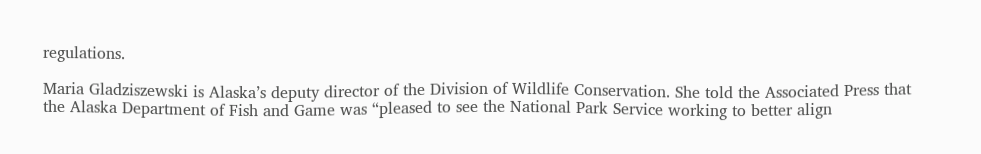regulations.

Maria Gladziszewski is Alaska’s deputy director of the Division of Wildlife Conservation. She told the Associated Press that the Alaska Department of Fish and Game was “pleased to see the National Park Service working to better align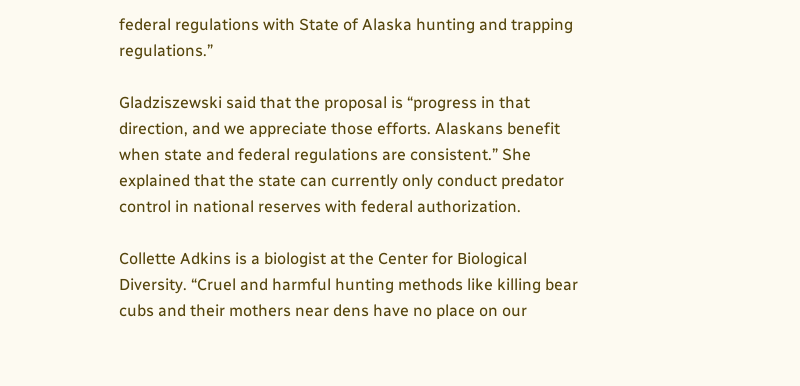federal regulations with State of Alaska hunting and trapping regulations.”

Gladziszewski said that the proposal is “progress in that direction, and we appreciate those efforts. Alaskans benefit when state and federal regulations are consistent.” She explained that the state can currently only conduct predator control in national reserves with federal authorization.

Collette Adkins is a biologist at the Center for Biological Diversity. “Cruel and harmful hunting methods like killing bear cubs and their mothers near dens have no place on our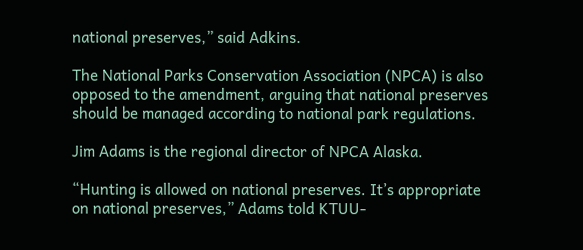national preserves,” said Adkins.

The National Parks Conservation Association (NPCA) is also opposed to the amendment, arguing that national preserves should be managed according to national park regulations.

Jim Adams is the regional director of NPCA Alaska.

“Hunting is allowed on national preserves. It’s appropriate on national preserves,” Adams told KTUU-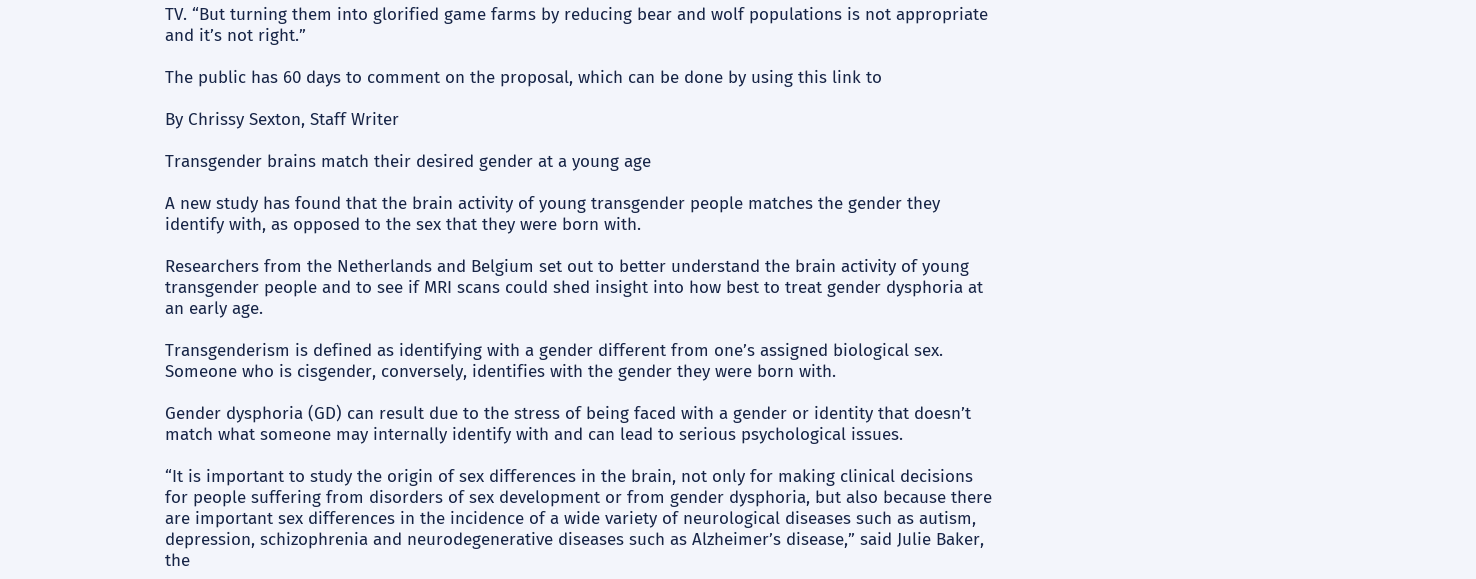TV. “But turning them into glorified game farms by reducing bear and wolf populations is not appropriate and it’s not right.”

The public has 60 days to comment on the proposal, which can be done by using this link to

By Chrissy Sexton, Staff Writer

Transgender brains match their desired gender at a young age

A new study has found that the brain activity of young transgender people matches the gender they identify with, as opposed to the sex that they were born with.

Researchers from the Netherlands and Belgium set out to better understand the brain activity of young transgender people and to see if MRI scans could shed insight into how best to treat gender dysphoria at an early age.

Transgenderism is defined as identifying with a gender different from one’s assigned biological sex. Someone who is cisgender, conversely, identifies with the gender they were born with.

Gender dysphoria (GD) can result due to the stress of being faced with a gender or identity that doesn’t match what someone may internally identify with and can lead to serious psychological issues.

“It is important to study the origin of sex differences in the brain, not only for making clinical decisions for people suffering from disorders of sex development or from gender dysphoria, but also because there are important sex differences in the incidence of a wide variety of neurological diseases such as autism, depression, schizophrenia and neurodegenerative diseases such as Alzheimer’s disease,” said Julie Baker, the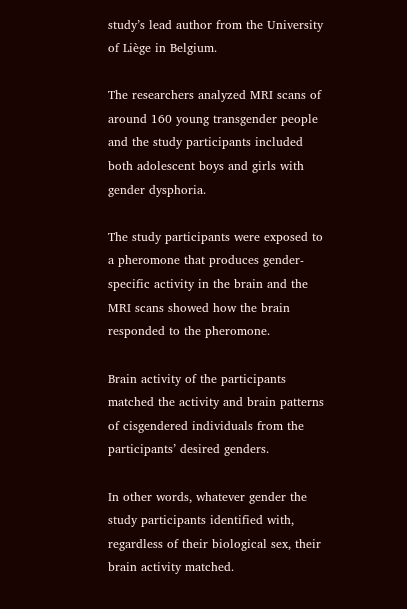study’s lead author from the University of Liège in Belgium.

The researchers analyzed MRI scans of around 160 young transgender people and the study participants included both adolescent boys and girls with gender dysphoria.

The study participants were exposed to a pheromone that produces gender-specific activity in the brain and the MRI scans showed how the brain responded to the pheromone.

Brain activity of the participants matched the activity and brain patterns of cisgendered individuals from the participants’ desired genders.

In other words, whatever gender the study participants identified with, regardless of their biological sex, their brain activity matched.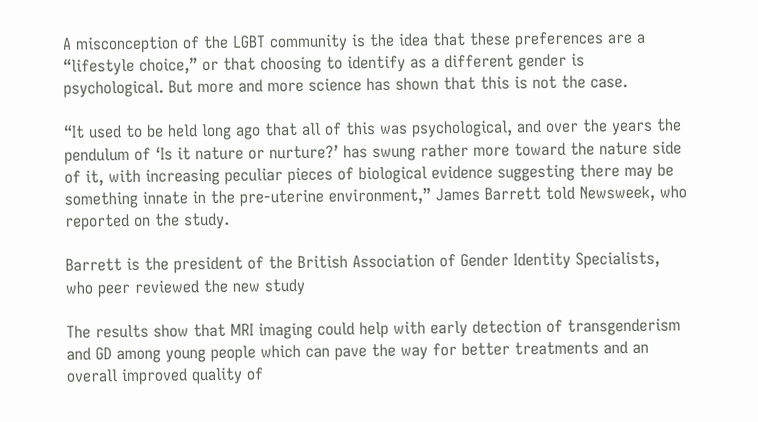A misconception of the LGBT community is the idea that these preferences are a “lifestyle choice,” or that choosing to identify as a different gender is psychological. But more and more science has shown that this is not the case.

“It used to be held long ago that all of this was psychological, and over the years the pendulum of ‘Is it nature or nurture?’ has swung rather more toward the nature side of it, with increasing peculiar pieces of biological evidence suggesting there may be something innate in the pre-uterine environment,” James Barrett told Newsweek, who reported on the study.

Barrett is the president of the British Association of Gender Identity Specialists, who peer reviewed the new study

The results show that MRI imaging could help with early detection of transgenderism and GD among young people which can pave the way for better treatments and an overall improved quality of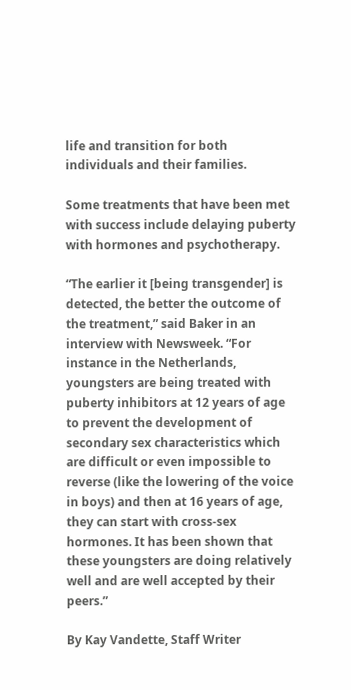life and transition for both individuals and their families.

Some treatments that have been met with success include delaying puberty with hormones and psychotherapy.

“The earlier it [being transgender] is detected, the better the outcome of the treatment,” said Baker in an interview with Newsweek. “For instance in the Netherlands, youngsters are being treated with puberty inhibitors at 12 years of age to prevent the development of secondary sex characteristics which are difficult or even impossible to reverse (like the lowering of the voice in boys) and then at 16 years of age, they can start with cross-sex hormones. It has been shown that these youngsters are doing relatively well and are well accepted by their peers.”

By Kay Vandette, Staff Writer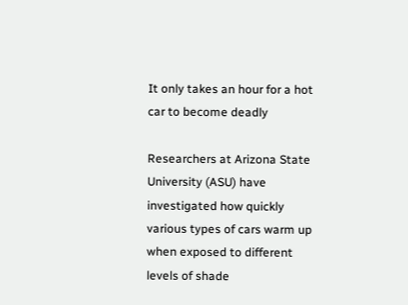It only takes an hour for a hot car to become deadly

Researchers at Arizona State University (ASU) have investigated how quickly various types of cars warm up when exposed to different levels of shade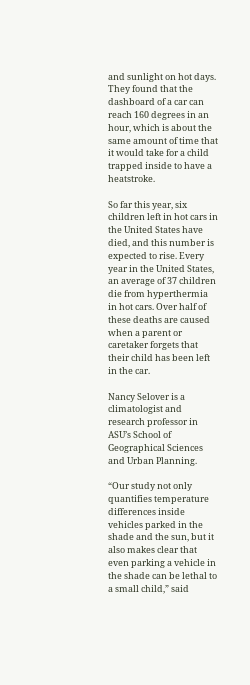and sunlight on hot days. They found that the dashboard of a car can reach 160 degrees in an hour, which is about the same amount of time that it would take for a child trapped inside to have a heatstroke.

So far this year, six children left in hot cars in the United States have died, and this number is expected to rise. Every year in the United States, an average of 37 children die from hyperthermia in hot cars. Over half of these deaths are caused when a parent or caretaker forgets that their child has been left in the car.

Nancy Selover is a climatologist and research professor in ASU’s School of Geographical Sciences and Urban Planning.

“Our study not only quantifies temperature differences inside vehicles parked in the shade and the sun, but it also makes clear that even parking a vehicle in the shade can be lethal to a small child,” said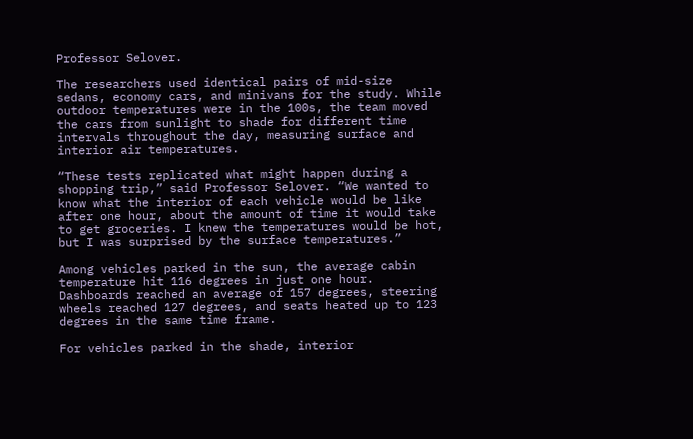Professor Selover.

The researchers used identical pairs of mid-size sedans, economy cars, and minivans for the study. While outdoor temperatures were in the 100s, the team moved the cars from sunlight to shade for different time intervals throughout the day, measuring surface and interior air temperatures.

“These tests replicated what might happen during a shopping trip,” said Professor Selover. “We wanted to know what the interior of each vehicle would be like after one hour, about the amount of time it would take to get groceries. I knew the temperatures would be hot, but I was surprised by the surface temperatures.”

Among vehicles parked in the sun, the average cabin temperature hit 116 degrees in just one hour. Dashboards reached an average of 157 degrees, steering wheels reached 127 degrees, and seats heated up to 123 degrees in the same time frame.

For vehicles parked in the shade, interior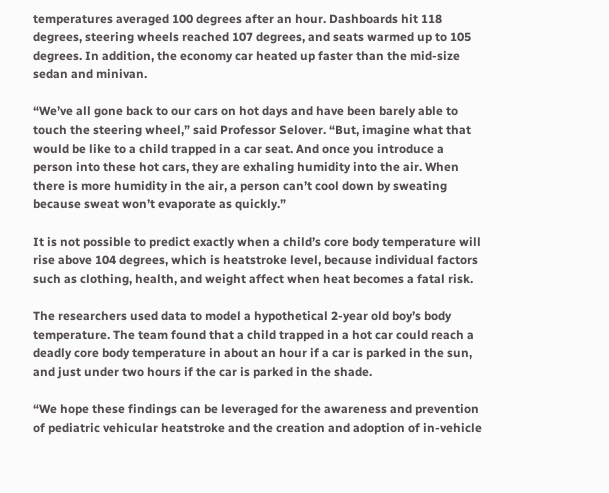temperatures averaged 100 degrees after an hour. Dashboards hit 118 degrees, steering wheels reached 107 degrees, and seats warmed up to 105 degrees. In addition, the economy car heated up faster than the mid-size sedan and minivan.

“We’ve all gone back to our cars on hot days and have been barely able to touch the steering wheel,” said Professor Selover. “But, imagine what that would be like to a child trapped in a car seat. And once you introduce a person into these hot cars, they are exhaling humidity into the air. When there is more humidity in the air, a person can’t cool down by sweating because sweat won’t evaporate as quickly.”

It is not possible to predict exactly when a child’s core body temperature will rise above 104 degrees, which is heatstroke level, because individual factors such as clothing, health, and weight affect when heat becomes a fatal risk.

The researchers used data to model a hypothetical 2-year old boy’s body temperature. The team found that a child trapped in a hot car could reach a deadly core body temperature in about an hour if a car is parked in the sun, and just under two hours if the car is parked in the shade.

“We hope these findings can be leveraged for the awareness and prevention of pediatric vehicular heatstroke and the creation and adoption of in-vehicle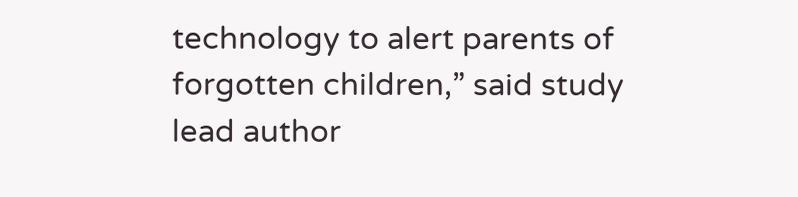technology to alert parents of forgotten children,” said study lead author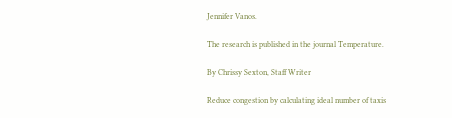Jennifer Vanos.

The research is published in the journal Temperature.

By Chrissy Sexton, Staff Writer

Reduce congestion by calculating ideal number of taxis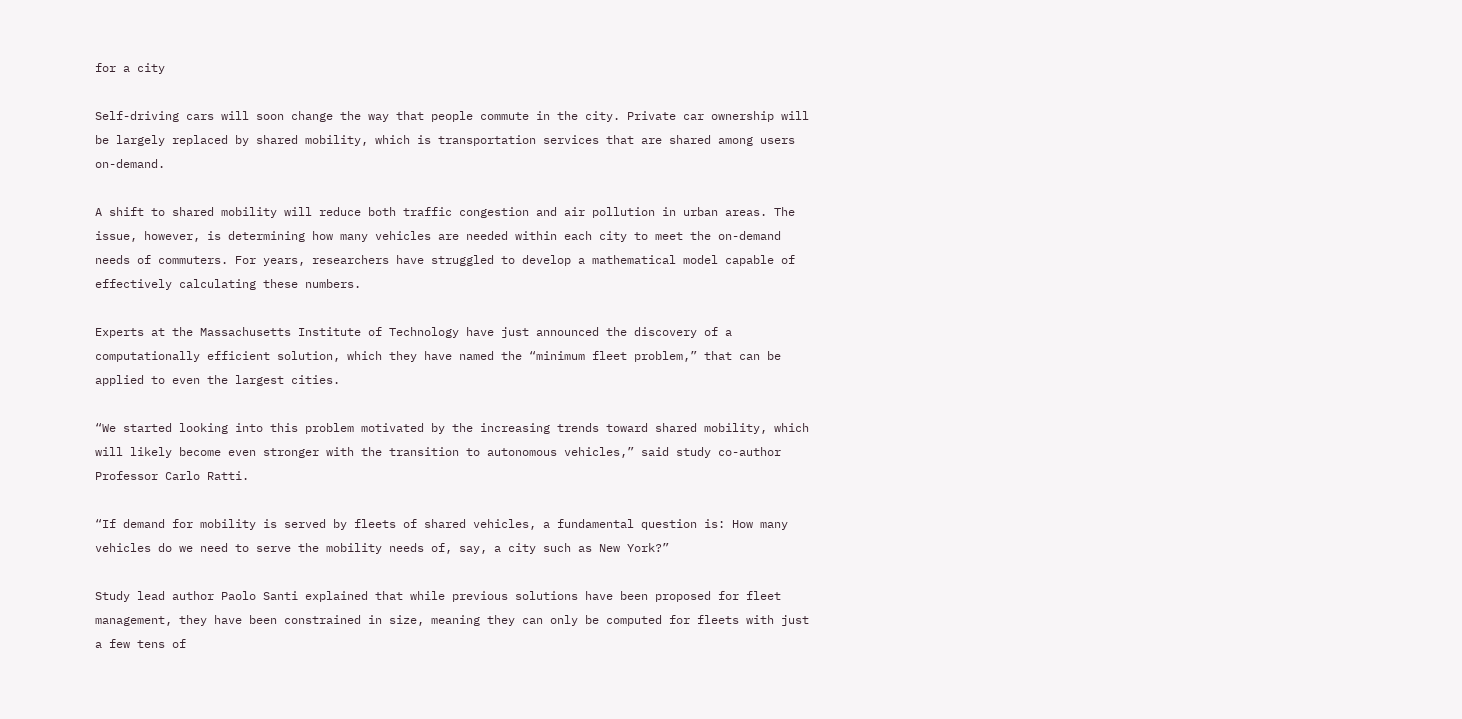for a city

Self-driving cars will soon change the way that people commute in the city. Private car ownership will be largely replaced by shared mobility, which is transportation services that are shared among users on-demand.

A shift to shared mobility will reduce both traffic congestion and air pollution in urban areas. The issue, however, is determining how many vehicles are needed within each city to meet the on-demand needs of commuters. For years, researchers have struggled to develop a mathematical model capable of effectively calculating these numbers.

Experts at the Massachusetts Institute of Technology have just announced the discovery of a computationally efficient solution, which they have named the “minimum fleet problem,” that can be applied to even the largest cities.

“We started looking into this problem motivated by the increasing trends toward shared mobility, which will likely become even stronger with the transition to autonomous vehicles,” said study co-author Professor Carlo Ratti.

“If demand for mobility is served by fleets of shared vehicles, a fundamental question is: How many vehicles do we need to serve the mobility needs of, say, a city such as New York?”

Study lead author Paolo Santi explained that while previous solutions have been proposed for fleet management, they have been constrained in size, meaning they can only be computed for fleets with just a few tens of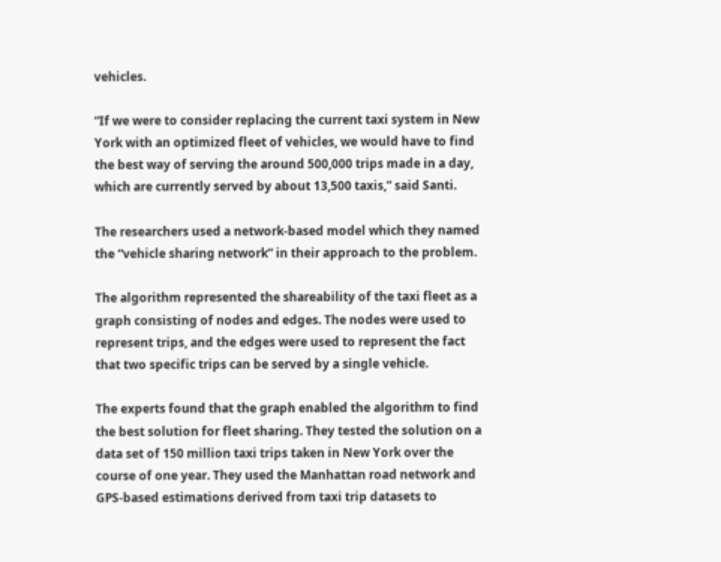vehicles.

“If we were to consider replacing the current taxi system in New York with an optimized fleet of vehicles, we would have to find the best way of serving the around 500,000 trips made in a day, which are currently served by about 13,500 taxis,” said Santi.

The researchers used a network-based model which they named the “vehicle sharing network” in their approach to the problem.

The algorithm represented the shareability of the taxi fleet as a graph consisting of nodes and edges. The nodes were used to represent trips, and the edges were used to represent the fact that two specific trips can be served by a single vehicle.

The experts found that the graph enabled the algorithm to find the best solution for fleet sharing. They tested the solution on a data set of 150 million taxi trips taken in New York over the course of one year. They used the Manhattan road network and GPS-based estimations derived from taxi trip datasets to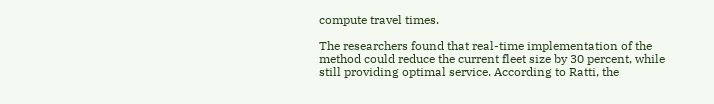compute travel times.

The researchers found that real-time implementation of the method could reduce the current fleet size by 30 percent, while still providing optimal service. According to Ratti, the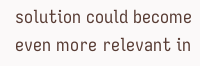solution could become even more relevant in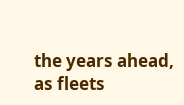the years ahead, as fleets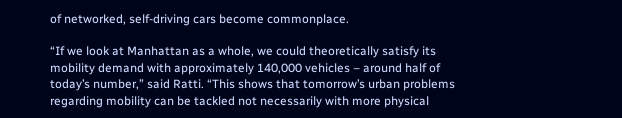of networked, self-driving cars become commonplace.

“If we look at Manhattan as a whole, we could theoretically satisfy its mobility demand with approximately 140,000 vehicles – around half of today’s number,” said Ratti. “This shows that tomorrow’s urban problems regarding mobility can be tackled not necessarily with more physical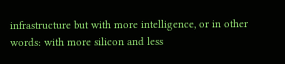infrastructure but with more intelligence, or in other words: with more silicon and less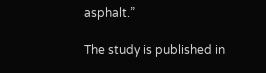asphalt.”

The study is published in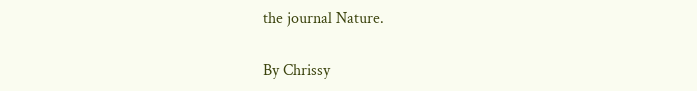the journal Nature.

By Chrissy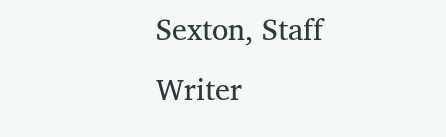Sexton, Staff Writer